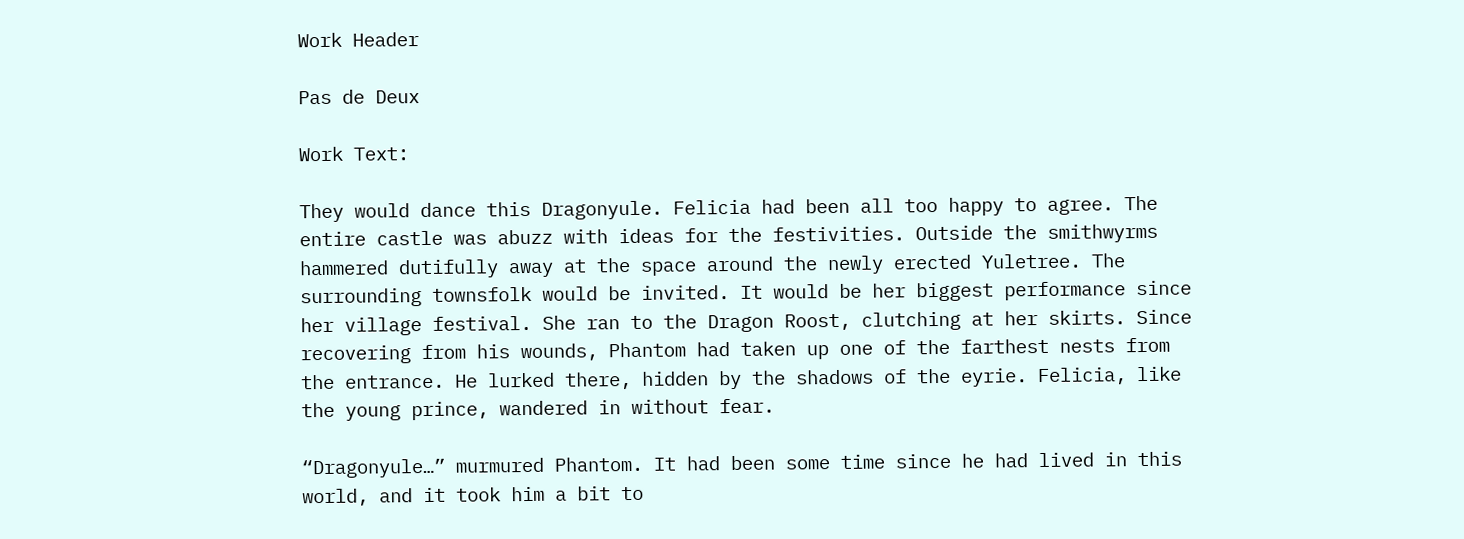Work Header

Pas de Deux

Work Text:

They would dance this Dragonyule. Felicia had been all too happy to agree. The entire castle was abuzz with ideas for the festivities. Outside the smithwyrms hammered dutifully away at the space around the newly erected Yuletree. The surrounding townsfolk would be invited. It would be her biggest performance since her village festival. She ran to the Dragon Roost, clutching at her skirts. Since recovering from his wounds, Phantom had taken up one of the farthest nests from the entrance. He lurked there, hidden by the shadows of the eyrie. Felicia, like the young prince, wandered in without fear.

“Dragonyule…” murmured Phantom. It had been some time since he had lived in this world, and it took him a bit to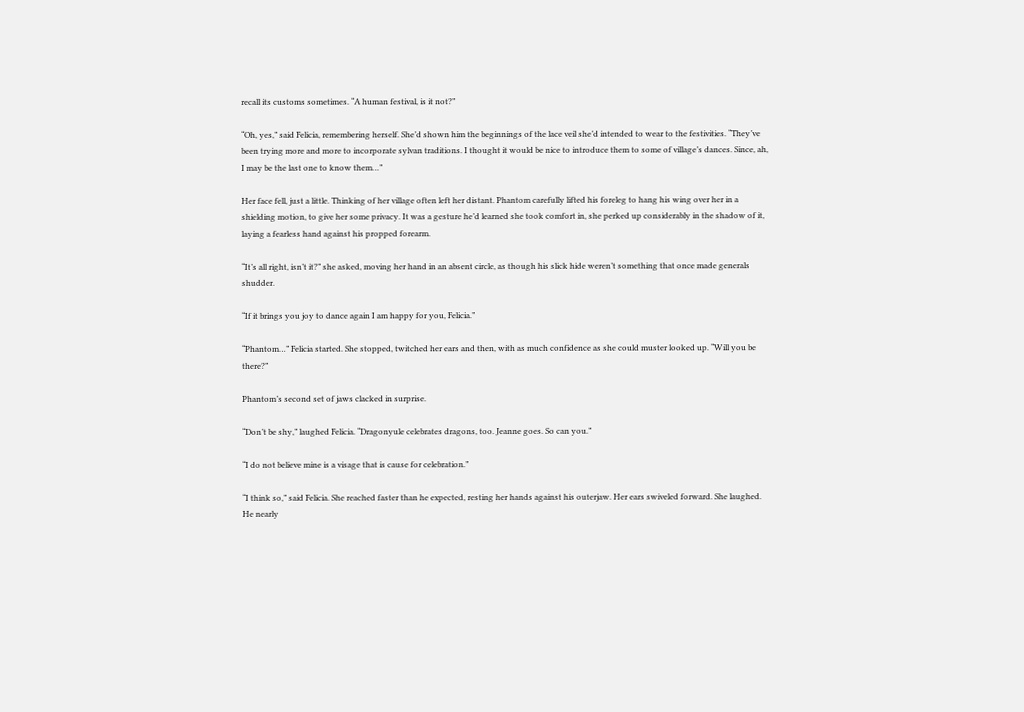recall its customs sometimes. “A human festival, is it not?”

“Oh, yes,” said Felicia, remembering herself. She’d shown him the beginnings of the lace veil she’d intended to wear to the festivities. “They’ve been trying more and more to incorporate sylvan traditions. I thought it would be nice to introduce them to some of village’s dances. Since, ah, I may be the last one to know them…”

Her face fell, just a little. Thinking of her village often left her distant. Phantom carefully lifted his foreleg to hang his wing over her in a shielding motion, to give her some privacy. It was a gesture he’d learned she took comfort in, she perked up considerably in the shadow of it, laying a fearless hand against his propped forearm.

“It’s all right, isn’t it?” she asked, moving her hand in an absent circle, as though his slick hide weren’t something that once made generals shudder.

“If it brings you joy to dance again I am happy for you, Felicia.”

“Phantom…” Felicia started. She stopped, twitched her ears and then, with as much confidence as she could muster looked up. “Will you be there?”

Phantom’s second set of jaws clacked in surprise.

“Don’t be shy,” laughed Felicia. “Dragonyule celebrates dragons, too. Jeanne goes. So can you.”

“I do not believe mine is a visage that is cause for celebration.”

“I think so,” said Felicia. She reached faster than he expected, resting her hands against his outerjaw. Her ears swiveled forward. She laughed. He nearly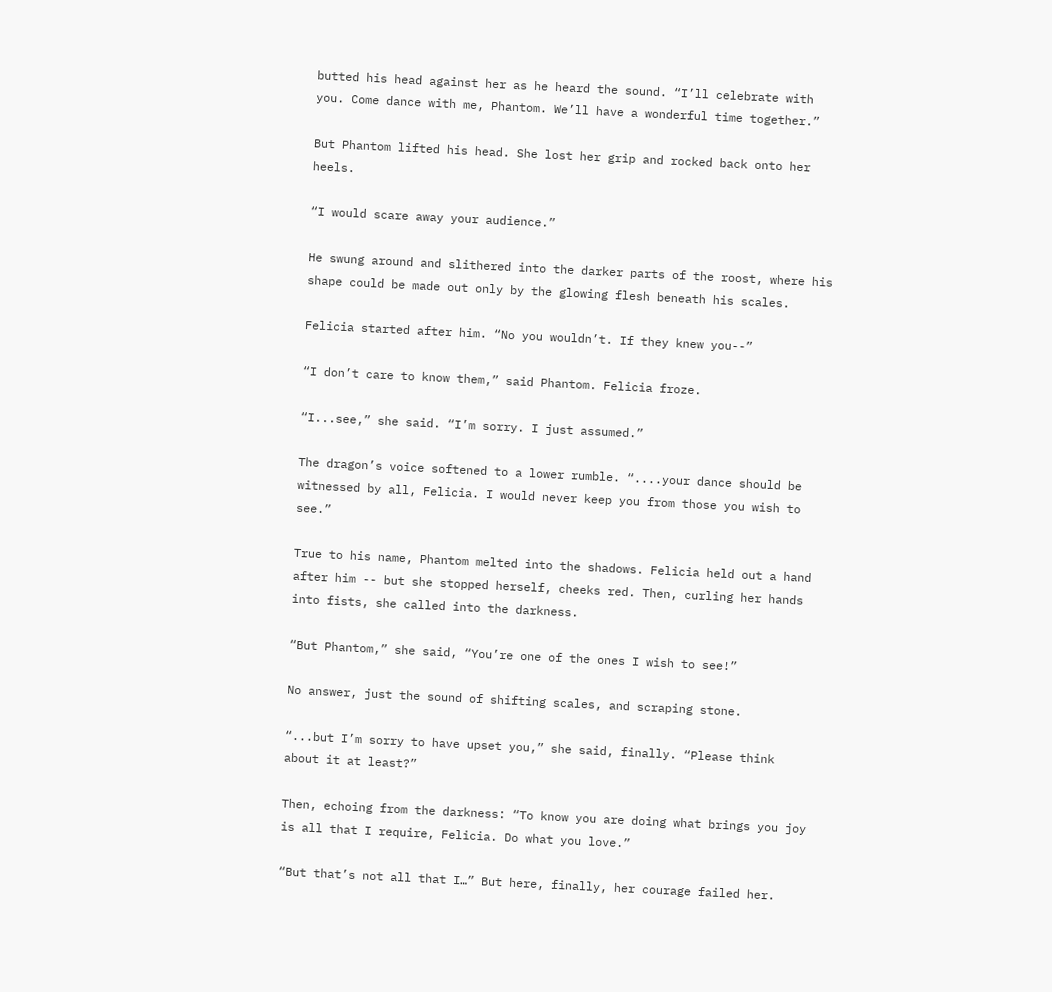butted his head against her as he heard the sound. “I’ll celebrate with you. Come dance with me, Phantom. We’ll have a wonderful time together.”

But Phantom lifted his head. She lost her grip and rocked back onto her heels.

“I would scare away your audience.”

He swung around and slithered into the darker parts of the roost, where his shape could be made out only by the glowing flesh beneath his scales.

Felicia started after him. “No you wouldn’t. If they knew you--”

“I don’t care to know them,” said Phantom. Felicia froze.

“I...see,” she said. “I’m sorry. I just assumed.”

The dragon’s voice softened to a lower rumble. “....your dance should be witnessed by all, Felicia. I would never keep you from those you wish to see.”

True to his name, Phantom melted into the shadows. Felicia held out a hand after him -- but she stopped herself, cheeks red. Then, curling her hands into fists, she called into the darkness.

“But Phantom,” she said, “You’re one of the ones I wish to see!”

No answer, just the sound of shifting scales, and scraping stone.

“...but I’m sorry to have upset you,” she said, finally. “Please think about it at least?”

Then, echoing from the darkness: “To know you are doing what brings you joy is all that I require, Felicia. Do what you love.”

“But that’s not all that I…” But here, finally, her courage failed her.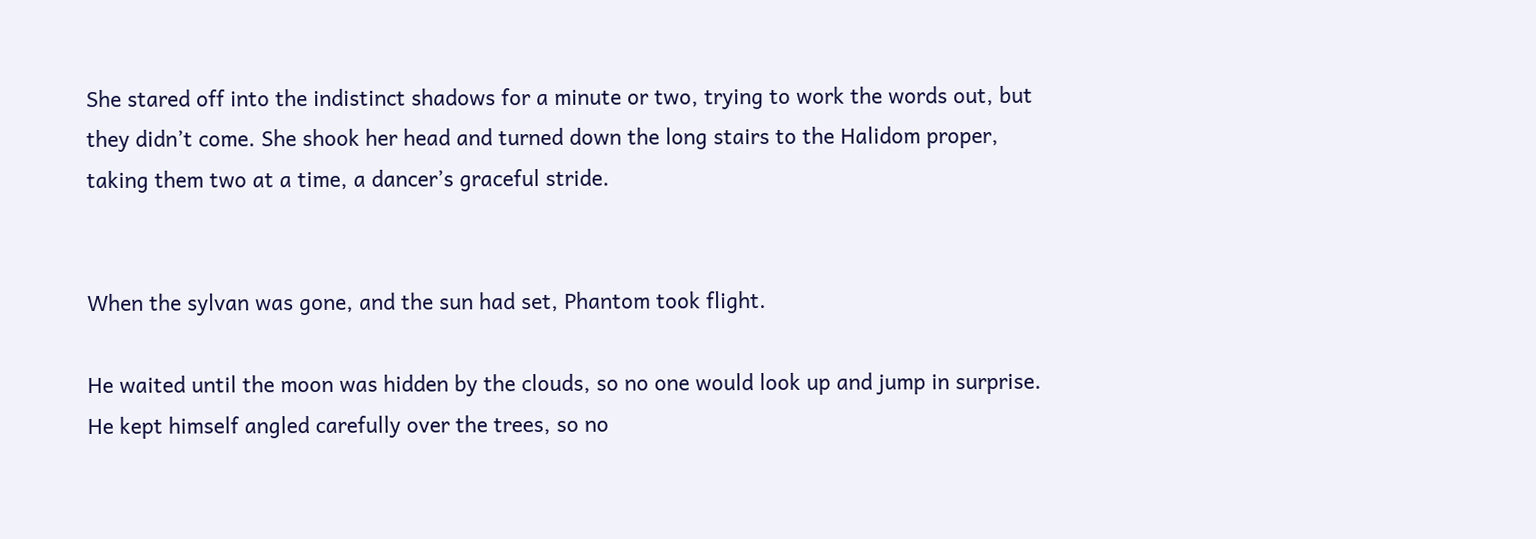She stared off into the indistinct shadows for a minute or two, trying to work the words out, but they didn’t come. She shook her head and turned down the long stairs to the Halidom proper, taking them two at a time, a dancer’s graceful stride.


When the sylvan was gone, and the sun had set, Phantom took flight.

He waited until the moon was hidden by the clouds, so no one would look up and jump in surprise. He kept himself angled carefully over the trees, so no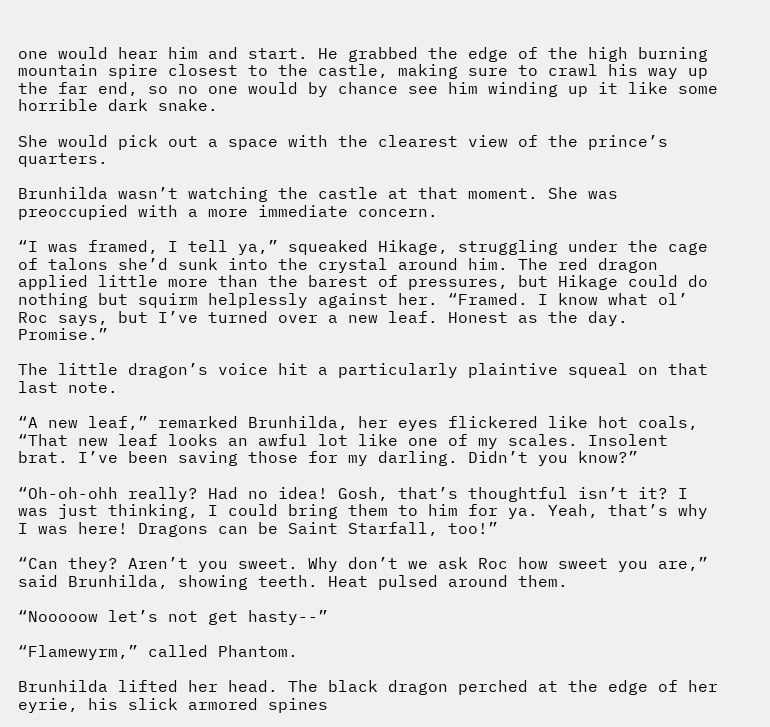one would hear him and start. He grabbed the edge of the high burning mountain spire closest to the castle, making sure to crawl his way up the far end, so no one would by chance see him winding up it like some horrible dark snake.

She would pick out a space with the clearest view of the prince’s quarters.

Brunhilda wasn’t watching the castle at that moment. She was preoccupied with a more immediate concern.

“I was framed, I tell ya,” squeaked Hikage, struggling under the cage of talons she’d sunk into the crystal around him. The red dragon applied little more than the barest of pressures, but Hikage could do nothing but squirm helplessly against her. “Framed. I know what ol’ Roc says, but I’ve turned over a new leaf. Honest as the day. Promise.”

The little dragon’s voice hit a particularly plaintive squeal on that last note.

“A new leaf,” remarked Brunhilda, her eyes flickered like hot coals, “That new leaf looks an awful lot like one of my scales. Insolent brat. I’ve been saving those for my darling. Didn’t you know?”

“Oh-oh-ohh really? Had no idea! Gosh, that’s thoughtful isn’t it? I was just thinking, I could bring them to him for ya. Yeah, that’s why I was here! Dragons can be Saint Starfall, too!”

“Can they? Aren’t you sweet. Why don’t we ask Roc how sweet you are,” said Brunhilda, showing teeth. Heat pulsed around them.

“Nooooow let’s not get hasty--”

“Flamewyrm,” called Phantom.

Brunhilda lifted her head. The black dragon perched at the edge of her eyrie, his slick armored spines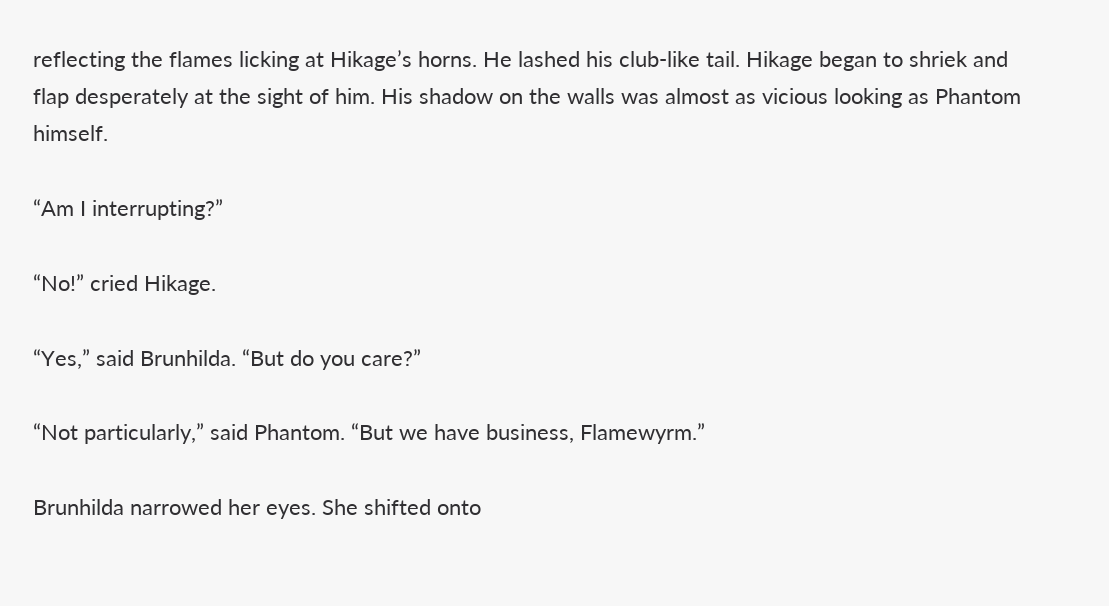reflecting the flames licking at Hikage’s horns. He lashed his club-like tail. Hikage began to shriek and flap desperately at the sight of him. His shadow on the walls was almost as vicious looking as Phantom himself.

“Am I interrupting?”

“No!” cried Hikage.

“Yes,” said Brunhilda. “But do you care?”

“Not particularly,” said Phantom. “But we have business, Flamewyrm.”

Brunhilda narrowed her eyes. She shifted onto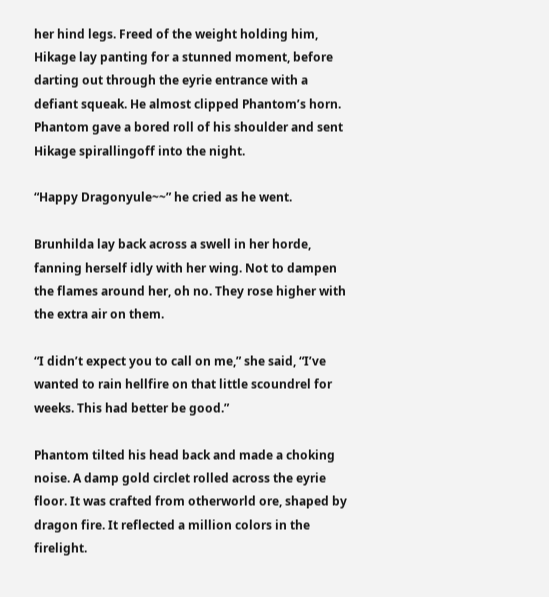her hind legs. Freed of the weight holding him, Hikage lay panting for a stunned moment, before darting out through the eyrie entrance with a defiant squeak. He almost clipped Phantom’s horn. Phantom gave a bored roll of his shoulder and sent Hikage spirallingoff into the night.

“Happy Dragonyule~~” he cried as he went.

Brunhilda lay back across a swell in her horde, fanning herself idly with her wing. Not to dampen the flames around her, oh no. They rose higher with the extra air on them.

“I didn’t expect you to call on me,” she said, “I’ve wanted to rain hellfire on that little scoundrel for weeks. This had better be good.”

Phantom tilted his head back and made a choking noise. A damp gold circlet rolled across the eyrie floor. It was crafted from otherworld ore, shaped by dragon fire. It reflected a million colors in the firelight.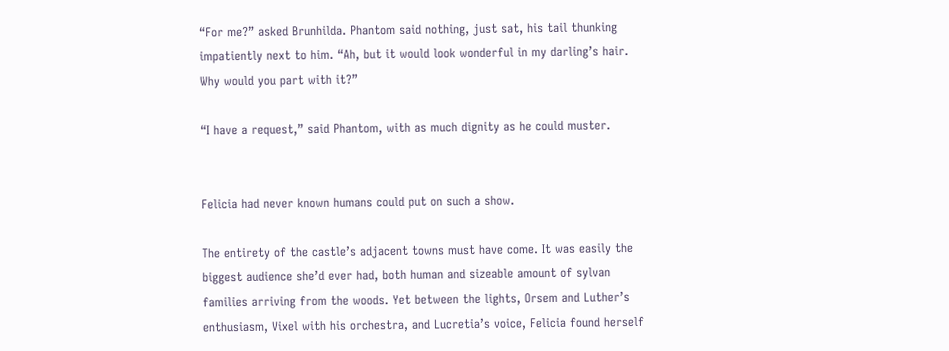“For me?” asked Brunhilda. Phantom said nothing, just sat, his tail thunking impatiently next to him. “Ah, but it would look wonderful in my darling’s hair. Why would you part with it?”

“I have a request,” said Phantom, with as much dignity as he could muster.


Felicia had never known humans could put on such a show.

The entirety of the castle’s adjacent towns must have come. It was easily the biggest audience she’d ever had, both human and sizeable amount of sylvan families arriving from the woods. Yet between the lights, Orsem and Luther’s enthusiasm, Vixel with his orchestra, and Lucretia’s voice, Felicia found herself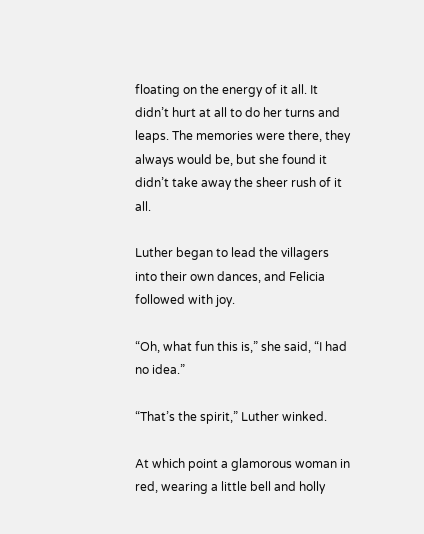floating on the energy of it all. It didn’t hurt at all to do her turns and leaps. The memories were there, they always would be, but she found it didn’t take away the sheer rush of it all.

Luther began to lead the villagers into their own dances, and Felicia followed with joy.

“Oh, what fun this is,” she said, “I had no idea.”

“That’s the spirit,” Luther winked.

At which point a glamorous woman in red, wearing a little bell and holly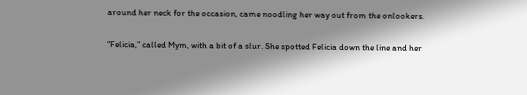around her neck for the occasion, came noodling her way out from the onlookers.

“Felicia,” called Mym, with a bit of a slur. She spotted Felicia down the line and her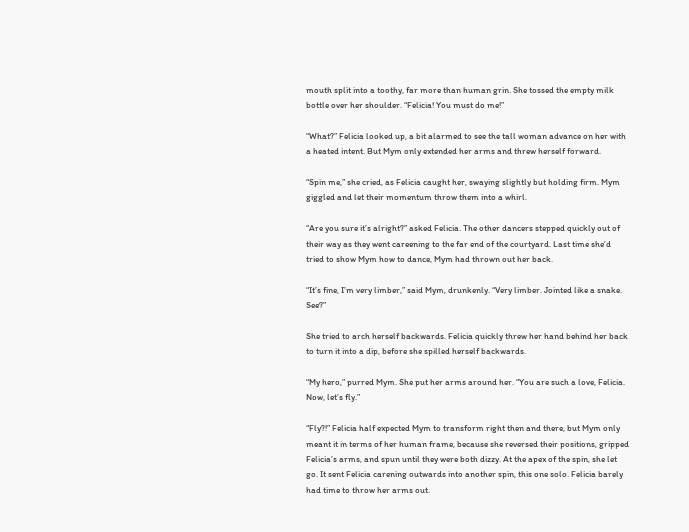mouth split into a toothy, far more than human grin. She tossed the empty milk bottle over her shoulder. “Felicia! You must do me!”

“What?” Felicia looked up, a bit alarmed to see the tall woman advance on her with a heated intent. But Mym only extended her arms and threw herself forward.

“Spin me,” she cried, as Felicia caught her, swaying slightly but holding firm. Mym giggled and let their momentum throw them into a whirl.

“Are you sure it’s alright?” asked Felicia. The other dancers stepped quickly out of their way as they went careening to the far end of the courtyard. Last time she’d tried to show Mym how to dance, Mym had thrown out her back.

“It’s fine, I’m very limber,” said Mym, drunkenly. “Very limber. Jointed like a snake. See?”

She tried to arch herself backwards. Felicia quickly threw her hand behind her back to turn it into a dip, before she spilled herself backwards.

“My hero,” purred Mym. She put her arms around her. “You are such a love, Felicia. Now, let’s fly.”

“Fly?!” Felicia half expected Mym to transform right then and there, but Mym only meant it in terms of her human frame, because she reversed their positions, gripped Felicia’s arms, and spun until they were both dizzy. At the apex of the spin, she let go. It sent Felicia carening outwards into another spin, this one solo. Felicia barely had time to throw her arms out.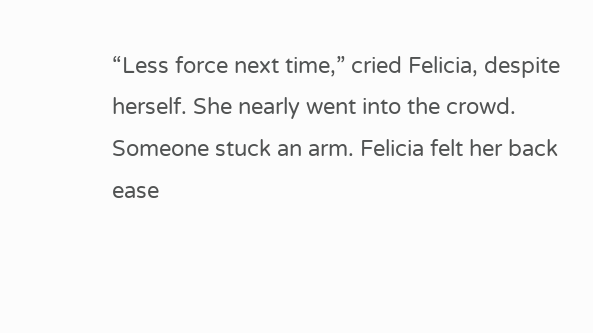“Less force next time,” cried Felicia, despite herself. She nearly went into the crowd. Someone stuck an arm. Felicia felt her back ease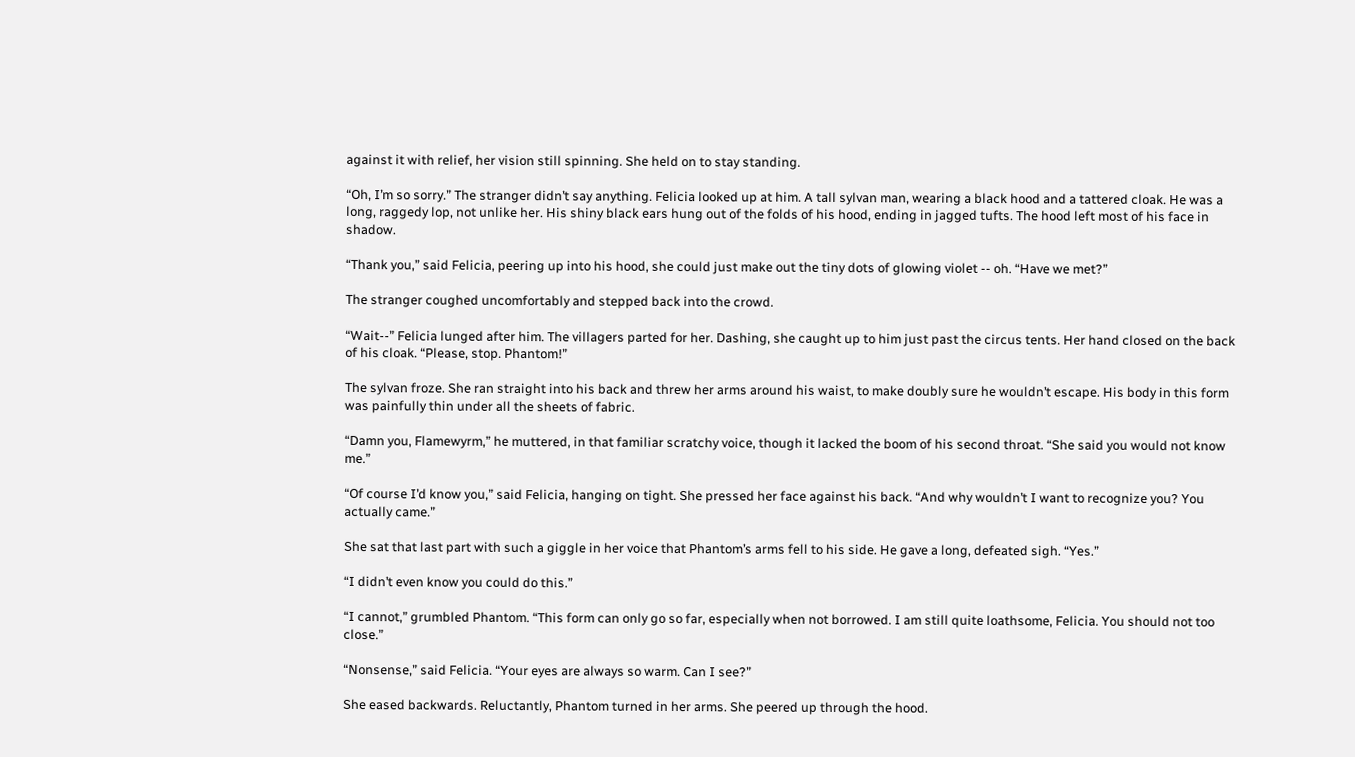against it with relief, her vision still spinning. She held on to stay standing.

“Oh, I’m so sorry.” The stranger didn’t say anything. Felicia looked up at him. A tall sylvan man, wearing a black hood and a tattered cloak. He was a long, raggedy lop, not unlike her. His shiny black ears hung out of the folds of his hood, ending in jagged tufts. The hood left most of his face in shadow.

“Thank you,” said Felicia, peering up into his hood, she could just make out the tiny dots of glowing violet -- oh. “Have we met?”

The stranger coughed uncomfortably and stepped back into the crowd.

“Wait--” Felicia lunged after him. The villagers parted for her. Dashing, she caught up to him just past the circus tents. Her hand closed on the back of his cloak. “Please, stop. Phantom!”

The sylvan froze. She ran straight into his back and threw her arms around his waist, to make doubly sure he wouldn’t escape. His body in this form was painfully thin under all the sheets of fabric.

“Damn you, Flamewyrm,” he muttered, in that familiar scratchy voice, though it lacked the boom of his second throat. “She said you would not know me.”

“Of course I’d know you,” said Felicia, hanging on tight. She pressed her face against his back. “And why wouldn’t I want to recognize you? You actually came.”

She sat that last part with such a giggle in her voice that Phantom’s arms fell to his side. He gave a long, defeated sigh. “Yes.”

“I didn’t even know you could do this.”

“I cannot,” grumbled Phantom. “This form can only go so far, especially when not borrowed. I am still quite loathsome, Felicia. You should not too close.”

“Nonsense,” said Felicia. “Your eyes are always so warm. Can I see?”

She eased backwards. Reluctantly, Phantom turned in her arms. She peered up through the hood.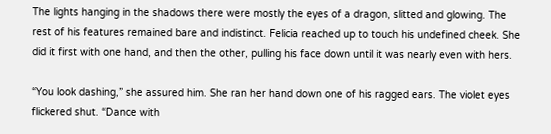The lights hanging in the shadows there were mostly the eyes of a dragon, slitted and glowing. The rest of his features remained bare and indistinct. Felicia reached up to touch his undefined cheek. She did it first with one hand, and then the other, pulling his face down until it was nearly even with hers.

“You look dashing,” she assured him. She ran her hand down one of his ragged ears. The violet eyes flickered shut. “Dance with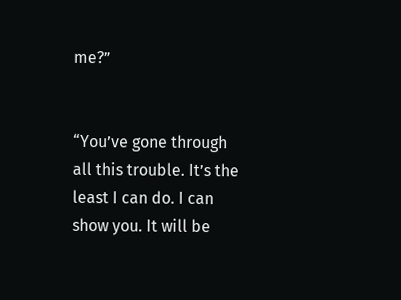me?”


“You’ve gone through all this trouble. It’s the least I can do. I can show you. It will be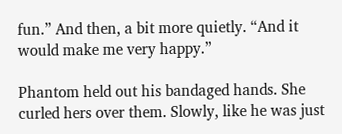fun.” And then, a bit more quietly. “And it would make me very happy.”

Phantom held out his bandaged hands. She curled hers over them. Slowly, like he was just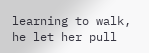learning to walk, he let her pull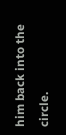him back into the circle.